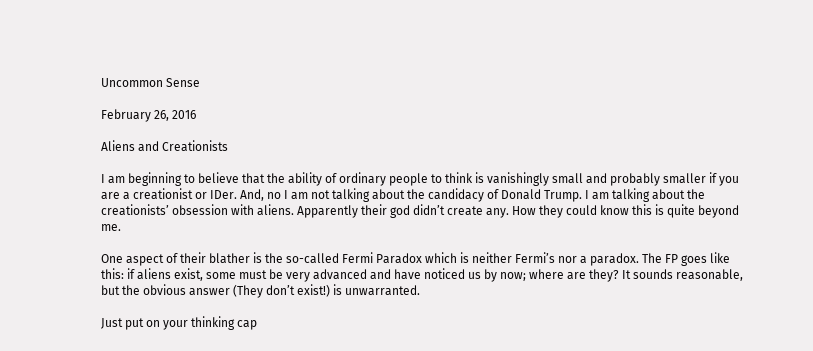Uncommon Sense

February 26, 2016

Aliens and Creationists

I am beginning to believe that the ability of ordinary people to think is vanishingly small and probably smaller if you are a creationist or IDer. And, no I am not talking about the candidacy of Donald Trump. I am talking about the creationists’ obsession with aliens. Apparently their god didn’t create any. How they could know this is quite beyond me.

One aspect of their blather is the so-called Fermi Paradox which is neither Fermi’s nor a paradox. The FP goes like this: if aliens exist, some must be very advanced and have noticed us by now; where are they? It sounds reasonable, but the obvious answer (They don’t exist!) is unwarranted.

Just put on your thinking cap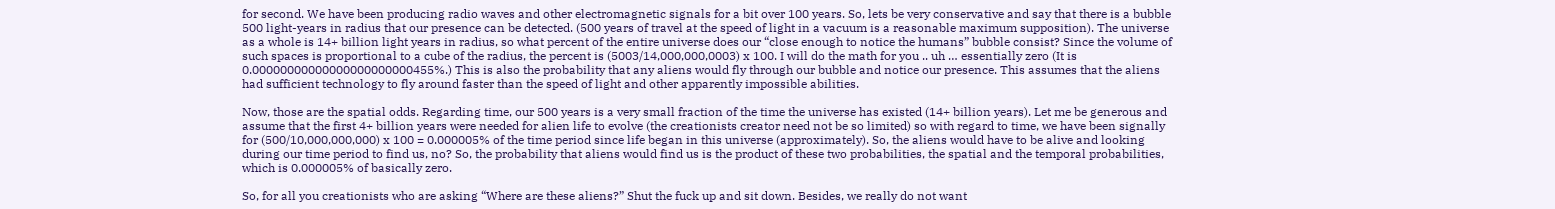for second. We have been producing radio waves and other electromagnetic signals for a bit over 100 years. So, lets be very conservative and say that there is a bubble 500 light-years in radius that our presence can be detected. (500 years of travel at the speed of light in a vacuum is a reasonable maximum supposition). The universe as a whole is 14+ billion light years in radius, so what percent of the entire universe does our “close enough to notice the humans” bubble consist? Since the volume of such spaces is proportional to a cube of the radius, the percent is (5003/14,000,000,0003) x 100. I will do the math for you .. uh … essentially zero (It is 0.00000000000000000000000455%.) This is also the probability that any aliens would fly through our bubble and notice our presence. This assumes that the aliens had sufficient technology to fly around faster than the speed of light and other apparently impossible abilities.

Now, those are the spatial odds. Regarding time, our 500 years is a very small fraction of the time the universe has existed (14+ billion years). Let me be generous and assume that the first 4+ billion years were needed for alien life to evolve (the creationists creator need not be so limited) so with regard to time, we have been signally for (500/10,000,000,000) x 100 = 0.000005% of the time period since life began in this universe (approximately). So, the aliens would have to be alive and looking during our time period to find us, no? So, the probability that aliens would find us is the product of these two probabilities, the spatial and the temporal probabilities, which is 0.000005% of basically zero.

So, for all you creationists who are asking “Where are these aliens?” Shut the fuck up and sit down. Besides, we really do not want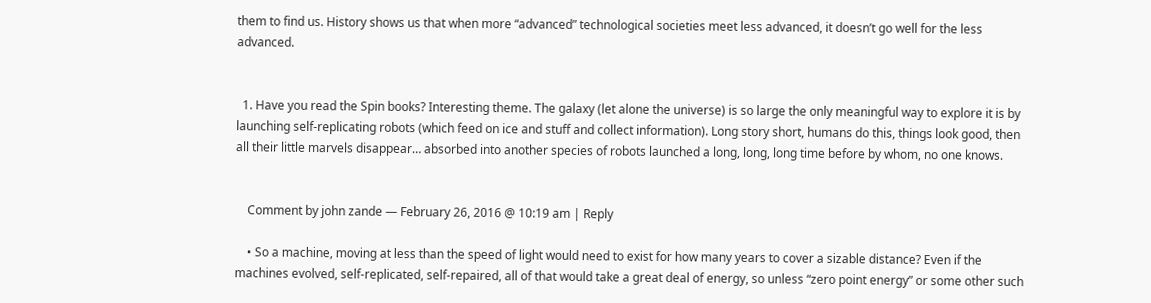them to find us. History shows us that when more “advanced” technological societies meet less advanced, it doesn’t go well for the less advanced.


  1. Have you read the Spin books? Interesting theme. The galaxy (let alone the universe) is so large the only meaningful way to explore it is by launching self-replicating robots (which feed on ice and stuff and collect information). Long story short, humans do this, things look good, then all their little marvels disappear… absorbed into another species of robots launched a long, long, long time before by whom, no one knows.


    Comment by john zande — February 26, 2016 @ 10:19 am | Reply

    • So a machine, moving at less than the speed of light would need to exist for how many years to cover a sizable distance? Even if the machines evolved, self-replicated, self-repaired, all of that would take a great deal of energy, so unless “zero point energy” or some other such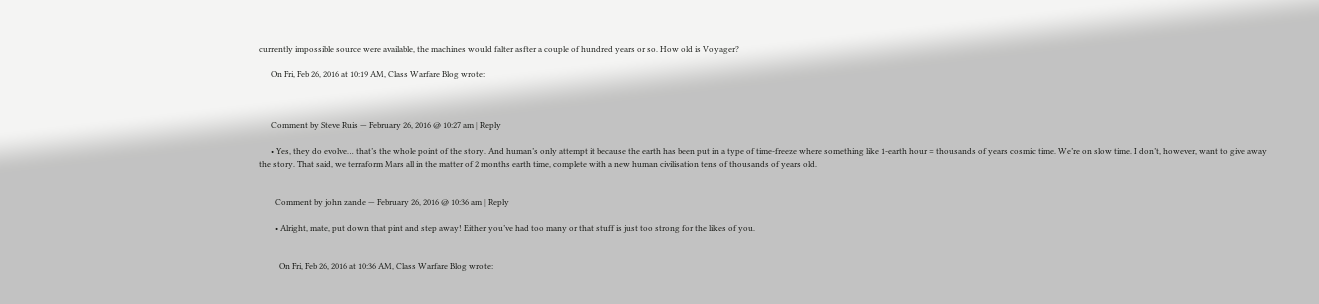currently impossible source were available, the machines would falter asfter a couple of hundred years or so. How old is Voyager?

      On Fri, Feb 26, 2016 at 10:19 AM, Class Warfare Blog wrote:



      Comment by Steve Ruis — February 26, 2016 @ 10:27 am | Reply

      • Yes, they do evolve… that’s the whole point of the story. And human’s only attempt it because the earth has been put in a type of time-freeze where something like 1-earth hour = thousands of years cosmic time. We’re on slow time. I don’t, however, want to give away the story. That said, we terraform Mars all in the matter of 2 months earth time, complete with a new human civilisation tens of thousands of years old.


        Comment by john zande — February 26, 2016 @ 10:36 am | Reply

        • Alright, mate, put down that pint and step away! Either you’ve had too many or that stuff is just too strong for the likes of you.


          On Fri, Feb 26, 2016 at 10:36 AM, Class Warfare Blog wrote: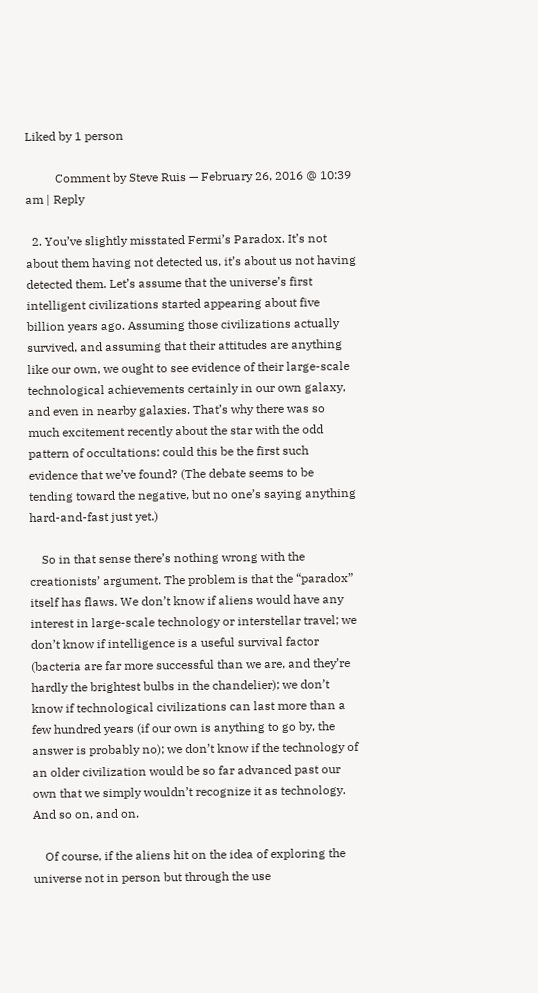Liked by 1 person

          Comment by Steve Ruis — February 26, 2016 @ 10:39 am | Reply

  2. You’ve slightly misstated Fermi’s Paradox. It’s not about them having not detected us, it’s about us not having detected them. Let’s assume that the universe’s first intelligent civilizations started appearing about five billion years ago. Assuming those civilizations actually survived, and assuming that their attitudes are anything like our own, we ought to see evidence of their large-scale technological achievements certainly in our own galaxy, and even in nearby galaxies. That’s why there was so much excitement recently about the star with the odd pattern of occultations: could this be the first such evidence that we’ve found? (The debate seems to be tending toward the negative, but no one’s saying anything hard-and-fast just yet.)

    So in that sense there’s nothing wrong with the creationists’ argument. The problem is that the “paradox” itself has flaws. We don’t know if aliens would have any interest in large-scale technology or interstellar travel; we don’t know if intelligence is a useful survival factor (bacteria are far more successful than we are, and they’re hardly the brightest bulbs in the chandelier); we don’t know if technological civilizations can last more than a few hundred years (if our own is anything to go by, the answer is probably no); we don’t know if the technology of an older civilization would be so far advanced past our own that we simply wouldn’t recognize it as technology. And so on, and on.

    Of course, if the aliens hit on the idea of exploring the universe not in person but through the use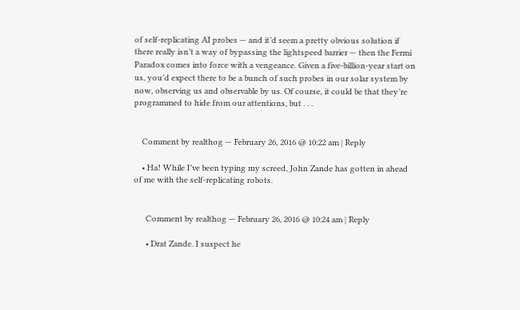of self-replicating AI probes — and it’d seem a pretty obvious solution if there really isn’t a way of bypassing the lightspeed barrier — then the Fermi Paradox comes into force with a vengeance. Given a five-billion-year start on us, you’d expect there to be a bunch of such probes in our solar system by now, observing us and observable by us. Of course, it could be that they’re programmed to hide from our attentions, but . . .


    Comment by realthog — February 26, 2016 @ 10:22 am | Reply

    • Ha! While I’ve been typing my screed, John Zande has gotten in ahead of me with the self-replicating robots.


      Comment by realthog — February 26, 2016 @ 10:24 am | Reply

      • Drat Zande. I suspect he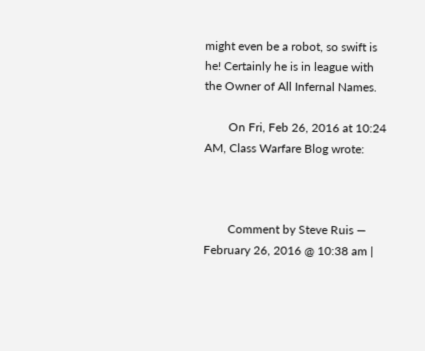might even be a robot, so swift is he! Certainly he is in league with the Owner of All Infernal Names.

        On Fri, Feb 26, 2016 at 10:24 AM, Class Warfare Blog wrote:



        Comment by Steve Ruis — February 26, 2016 @ 10:38 am |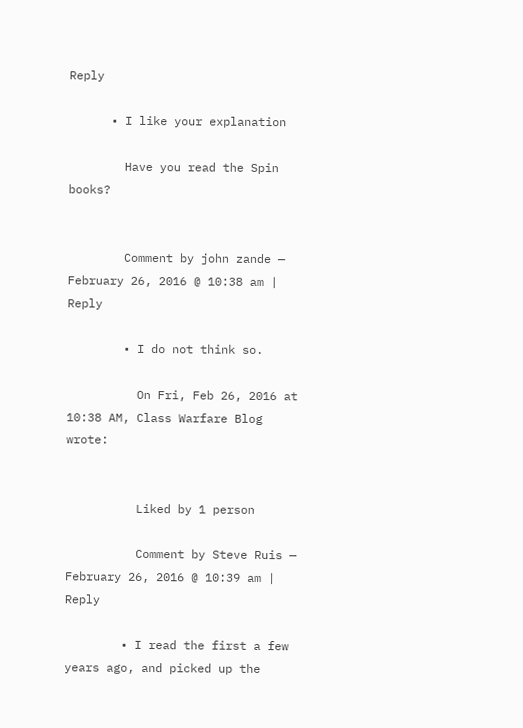Reply

      • I like your explanation

        Have you read the Spin books?


        Comment by john zande — February 26, 2016 @ 10:38 am | Reply

        • I do not think so.

          On Fri, Feb 26, 2016 at 10:38 AM, Class Warfare Blog wrote:


          Liked by 1 person

          Comment by Steve Ruis — February 26, 2016 @ 10:39 am | Reply

        • I read the first a few years ago, and picked up the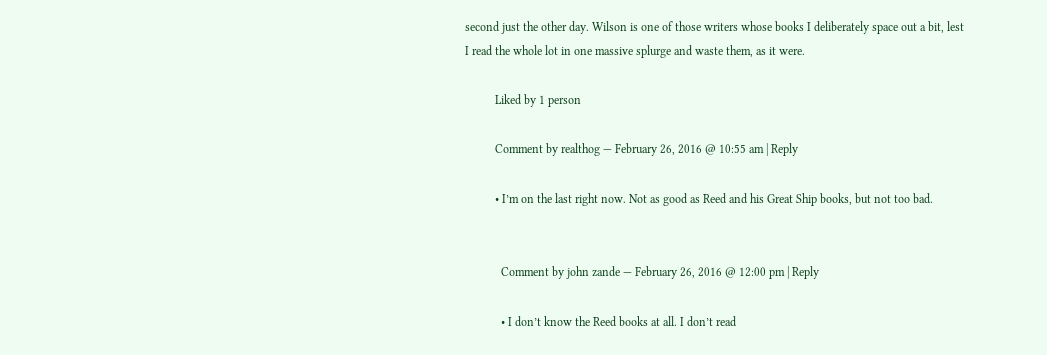second just the other day. Wilson is one of those writers whose books I deliberately space out a bit, lest I read the whole lot in one massive splurge and waste them, as it were.

          Liked by 1 person

          Comment by realthog — February 26, 2016 @ 10:55 am | Reply

          • I’m on the last right now. Not as good as Reed and his Great Ship books, but not too bad.


            Comment by john zande — February 26, 2016 @ 12:00 pm | Reply

            • I don’t know the Reed books at all. I don’t read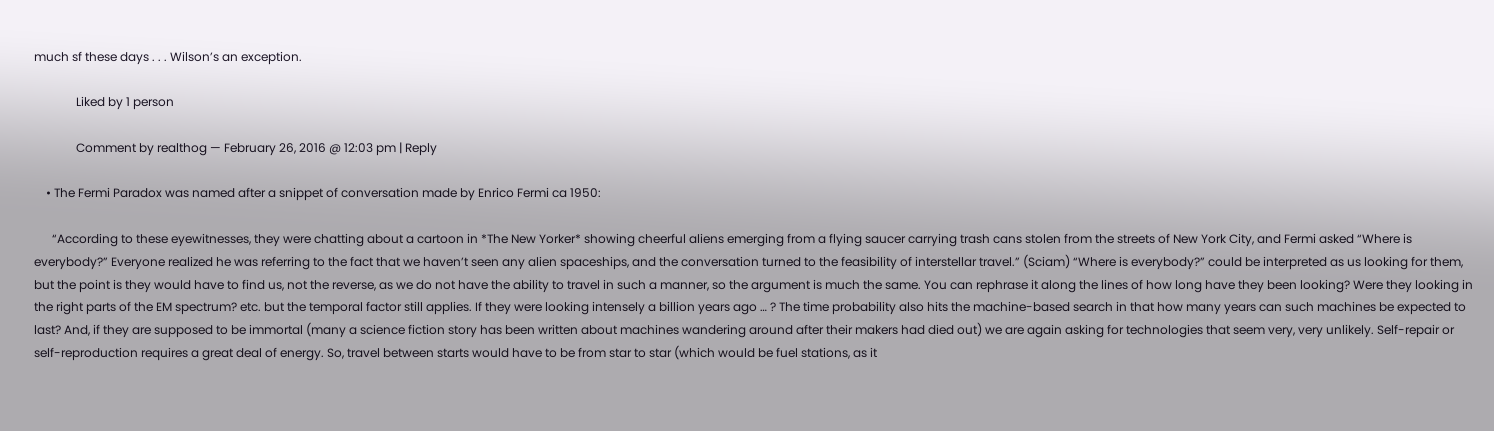much sf these days . . . Wilson’s an exception.

              Liked by 1 person

              Comment by realthog — February 26, 2016 @ 12:03 pm | Reply

    • The Fermi Paradox was named after a snippet of conversation made by Enrico Fermi ca 1950:

      “According to these eyewitnesses, they were chatting about a cartoon in *The New Yorker* showing cheerful aliens emerging from a flying saucer carrying trash cans stolen from the streets of New York City, and Fermi asked “Where is everybody?” Everyone realized he was referring to the fact that we haven’t seen any alien spaceships, and the conversation turned to the feasibility of interstellar travel.” (Sciam) “Where is everybody?” could be interpreted as us looking for them, but the point is they would have to find us, not the reverse, as we do not have the ability to travel in such a manner, so the argument is much the same. You can rephrase it along the lines of how long have they been looking? Were they looking in the right parts of the EM spectrum? etc. but the temporal factor still applies. If they were looking intensely a billion years ago … ? The time probability also hits the machine-based search in that how many years can such machines be expected to last? And, if they are supposed to be immortal (many a science fiction story has been written about machines wandering around after their makers had died out) we are again asking for technologies that seem very, very unlikely. Self-repair or self-reproduction requires a great deal of energy. So, travel between starts would have to be from star to star (which would be fuel stations, as it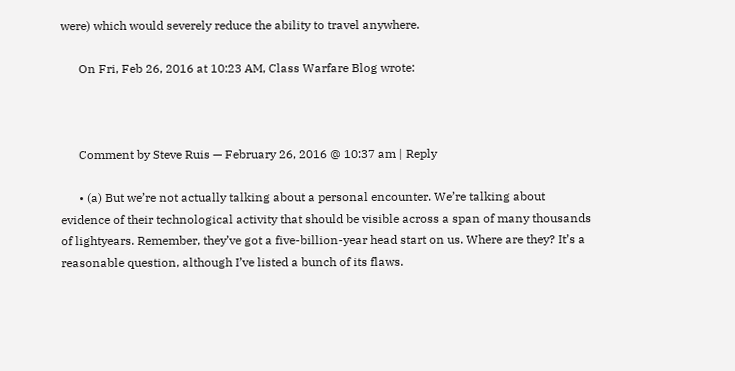were) which would severely reduce the ability to travel anywhere.

      On Fri, Feb 26, 2016 at 10:23 AM, Class Warfare Blog wrote:



      Comment by Steve Ruis — February 26, 2016 @ 10:37 am | Reply

      • (a) But we’re not actually talking about a personal encounter. We’re talking about evidence of their technological activity that should be visible across a span of many thousands of lightyears. Remember, they’ve got a five-billion-year head start on us. Where are they? It’s a reasonable question, although I’ve listed a bunch of its flaws.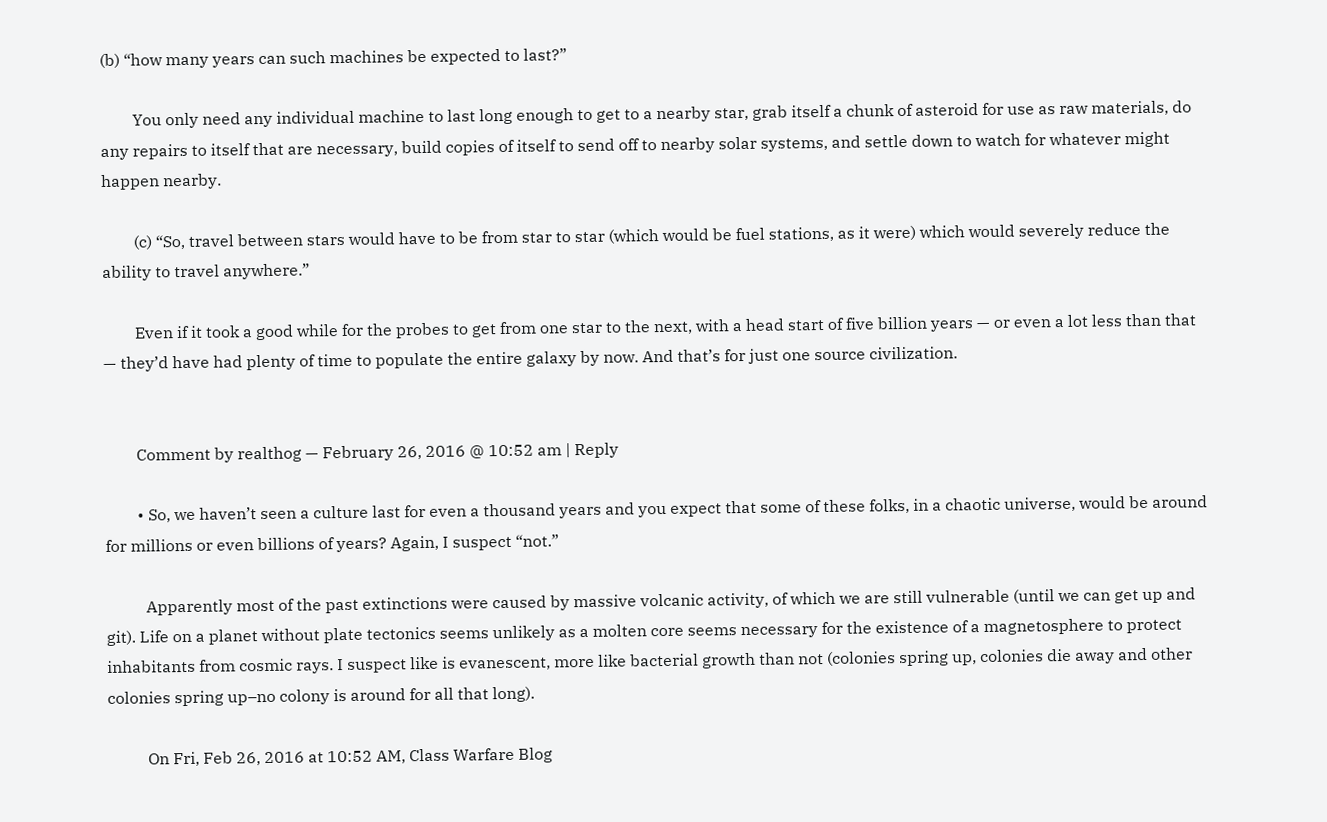(b) “how many years can such machines be expected to last?”

        You only need any individual machine to last long enough to get to a nearby star, grab itself a chunk of asteroid for use as raw materials, do any repairs to itself that are necessary, build copies of itself to send off to nearby solar systems, and settle down to watch for whatever might happen nearby.

        (c) “So, travel between stars would have to be from star to star (which would be fuel stations, as it were) which would severely reduce the ability to travel anywhere.”

        Even if it took a good while for the probes to get from one star to the next, with a head start of five billion years — or even a lot less than that — they’d have had plenty of time to populate the entire galaxy by now. And that’s for just one source civilization.


        Comment by realthog — February 26, 2016 @ 10:52 am | Reply

        • So, we haven’t seen a culture last for even a thousand years and you expect that some of these folks, in a chaotic universe, would be around for millions or even billions of years? Again, I suspect “not.”

          Apparently most of the past extinctions were caused by massive volcanic activity, of which we are still vulnerable (until we can get up and git). Life on a planet without plate tectonics seems unlikely as a molten core seems necessary for the existence of a magnetosphere to protect inhabitants from cosmic rays. I suspect like is evanescent, more like bacterial growth than not (colonies spring up, colonies die away and other colonies spring up–no colony is around for all that long).

          On Fri, Feb 26, 2016 at 10:52 AM, Class Warfare Blog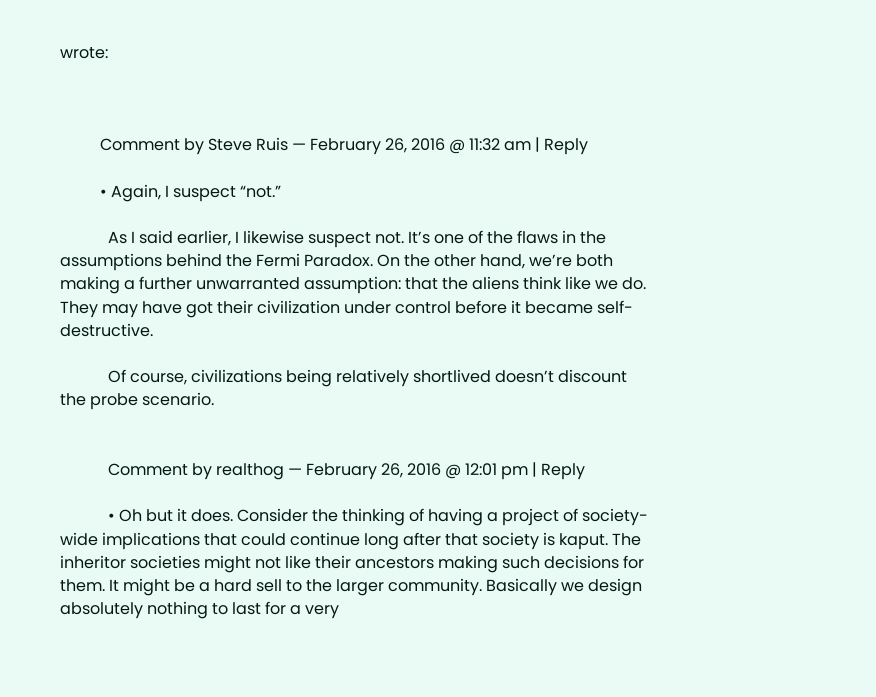wrote:



          Comment by Steve Ruis — February 26, 2016 @ 11:32 am | Reply

          • Again, I suspect “not.”

            As I said earlier, I likewise suspect not. It’s one of the flaws in the assumptions behind the Fermi Paradox. On the other hand, we’re both making a further unwarranted assumption: that the aliens think like we do. They may have got their civilization under control before it became self-destructive.

            Of course, civilizations being relatively shortlived doesn’t discount the probe scenario.


            Comment by realthog — February 26, 2016 @ 12:01 pm | Reply

            • Oh but it does. Consider the thinking of having a project of society-wide implications that could continue long after that society is kaput. The inheritor societies might not like their ancestors making such decisions for them. It might be a hard sell to the larger community. Basically we design absolutely nothing to last for a very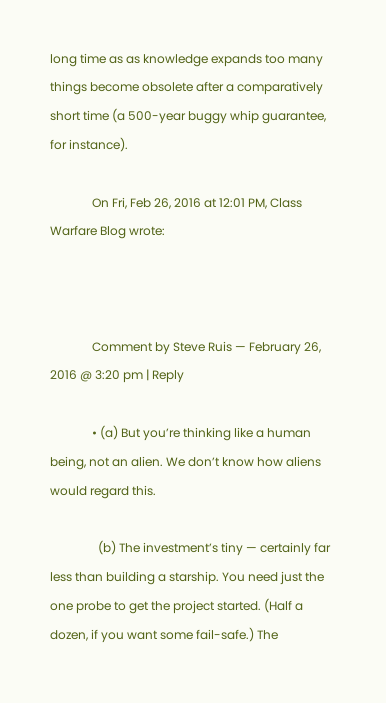long time as as knowledge expands too many things become obsolete after a comparatively short time (a 500-year buggy whip guarantee, for instance).

              On Fri, Feb 26, 2016 at 12:01 PM, Class Warfare Blog wrote:



              Comment by Steve Ruis — February 26, 2016 @ 3:20 pm | Reply

              • (a) But you’re thinking like a human being, not an alien. We don’t know how aliens would regard this.

                (b) The investment’s tiny — certainly far less than building a starship. You need just the one probe to get the project started. (Half a dozen, if you want some fail-safe.) The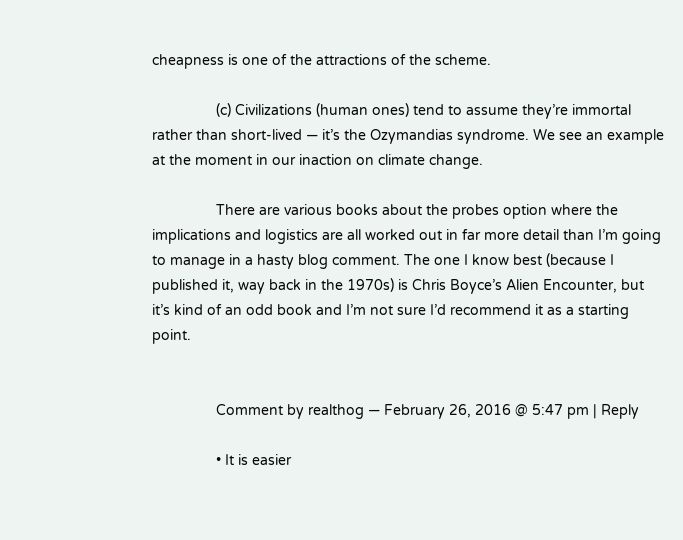cheapness is one of the attractions of the scheme.

                (c) Civilizations (human ones) tend to assume they’re immortal rather than short-lived — it’s the Ozymandias syndrome. We see an example at the moment in our inaction on climate change.

                There are various books about the probes option where the implications and logistics are all worked out in far more detail than I’m going to manage in a hasty blog comment. The one I know best (because I published it, way back in the 1970s) is Chris Boyce’s Alien Encounter, but it’s kind of an odd book and I’m not sure I’d recommend it as a starting point.


                Comment by realthog — February 26, 2016 @ 5:47 pm | Reply

                • It is easier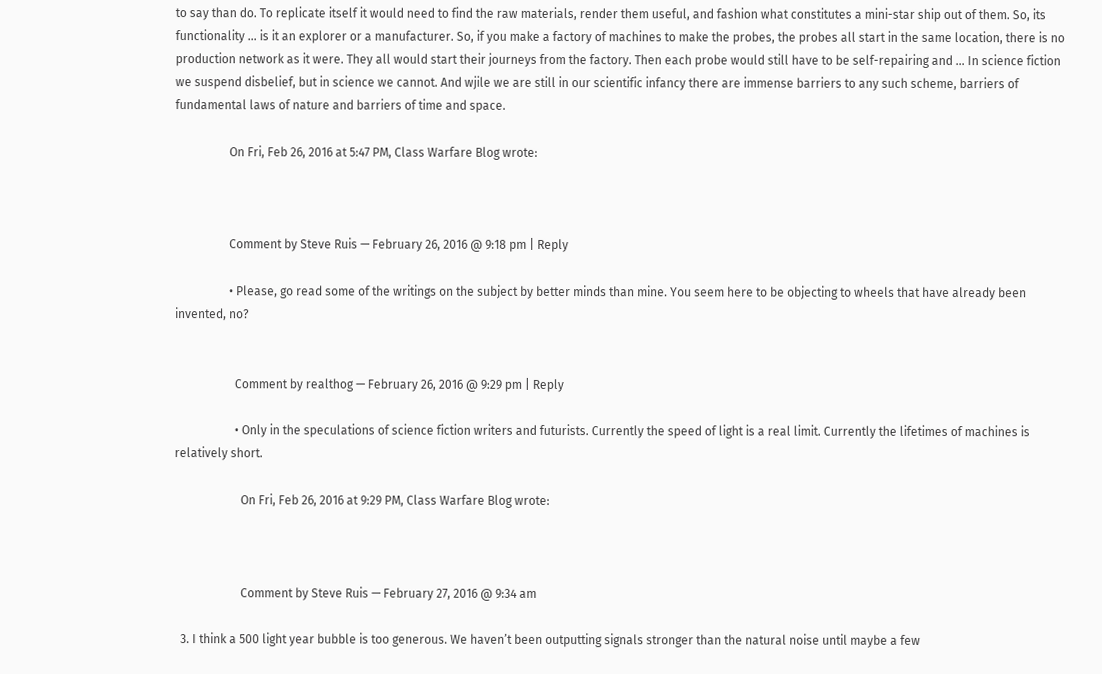to say than do. To replicate itself it would need to find the raw materials, render them useful, and fashion what constitutes a mini-star ship out of them. So, its functionality … is it an explorer or a manufacturer. So, if you make a factory of machines to make the probes, the probes all start in the same location, there is no production network as it were. They all would start their journeys from the factory. Then each probe would still have to be self-repairing and … In science fiction we suspend disbelief, but in science we cannot. And wjile we are still in our scientific infancy there are immense barriers to any such scheme, barriers of fundamental laws of nature and barriers of time and space.

                  On Fri, Feb 26, 2016 at 5:47 PM, Class Warfare Blog wrote:



                  Comment by Steve Ruis — February 26, 2016 @ 9:18 pm | Reply

                  • Please, go read some of the writings on the subject by better minds than mine. You seem here to be objecting to wheels that have already been invented, no?


                    Comment by realthog — February 26, 2016 @ 9:29 pm | Reply

                    • Only in the speculations of science fiction writers and futurists. Currently the speed of light is a real limit. Currently the lifetimes of machines is relatively short.

                      On Fri, Feb 26, 2016 at 9:29 PM, Class Warfare Blog wrote:



                      Comment by Steve Ruis — February 27, 2016 @ 9:34 am

  3. I think a 500 light year bubble is too generous. We haven’t been outputting signals stronger than the natural noise until maybe a few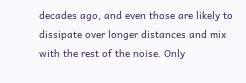decades ago, and even those are likely to dissipate over longer distances and mix with the rest of the noise. Only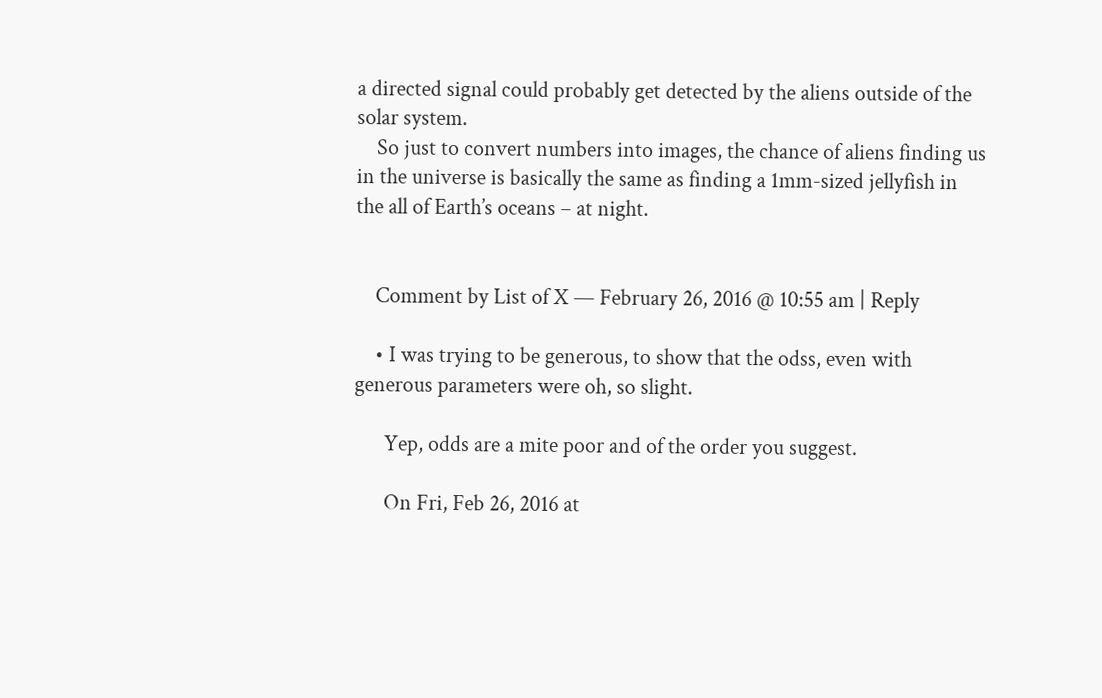a directed signal could probably get detected by the aliens outside of the solar system.
    So just to convert numbers into images, the chance of aliens finding us in the universe is basically the same as finding a 1mm-sized jellyfish in the all of Earth’s oceans – at night.


    Comment by List of X — February 26, 2016 @ 10:55 am | Reply

    • I was trying to be generous, to show that the odss, even with generous parameters were oh, so slight.

      Yep, odds are a mite poor and of the order you suggest.

      On Fri, Feb 26, 2016 at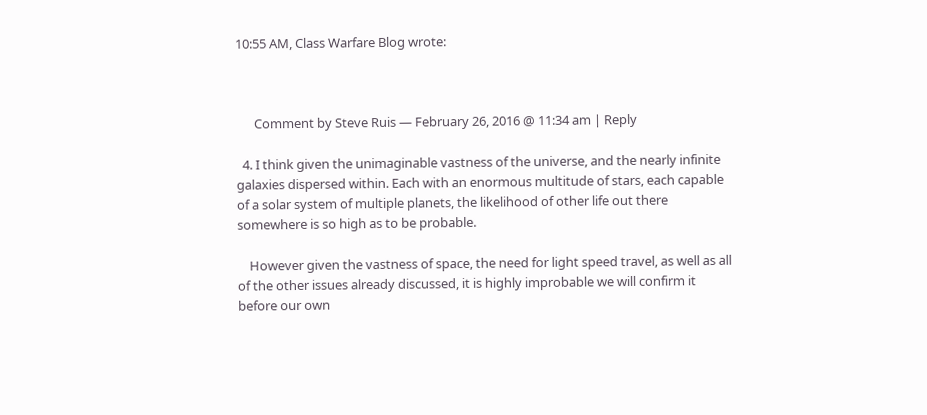10:55 AM, Class Warfare Blog wrote:



      Comment by Steve Ruis — February 26, 2016 @ 11:34 am | Reply

  4. I think given the unimaginable vastness of the universe, and the nearly infinite galaxies dispersed within. Each with an enormous multitude of stars, each capable of a solar system of multiple planets, the likelihood of other life out there somewhere is so high as to be probable.

    However given the vastness of space, the need for light speed travel, as well as all of the other issues already discussed, it is highly improbable we will confirm it before our own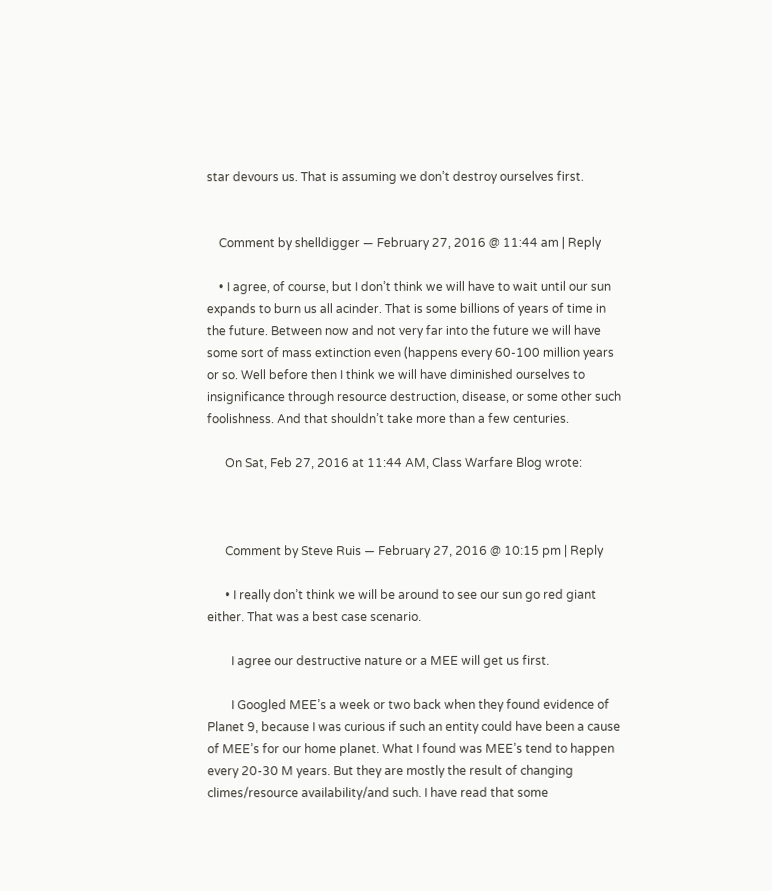star devours us. That is assuming we don’t destroy ourselves first.


    Comment by shelldigger — February 27, 2016 @ 11:44 am | Reply

    • I agree, of course, but I don’t think we will have to wait until our sun expands to burn us all acinder. That is some billions of years of time in the future. Between now and not very far into the future we will have some sort of mass extinction even (happens every 60-100 million years or so. Well before then I think we will have diminished ourselves to insignificance through resource destruction, disease, or some other such foolishness. And that shouldn’t take more than a few centuries.

      On Sat, Feb 27, 2016 at 11:44 AM, Class Warfare Blog wrote:



      Comment by Steve Ruis — February 27, 2016 @ 10:15 pm | Reply

      • I really don’t think we will be around to see our sun go red giant either. That was a best case scenario.

        I agree our destructive nature or a MEE will get us first.

        I Googled MEE’s a week or two back when they found evidence of Planet 9, because I was curious if such an entity could have been a cause of MEE’s for our home planet. What I found was MEE’s tend to happen every 20-30 M years. But they are mostly the result of changing climes/resource availability/and such. I have read that some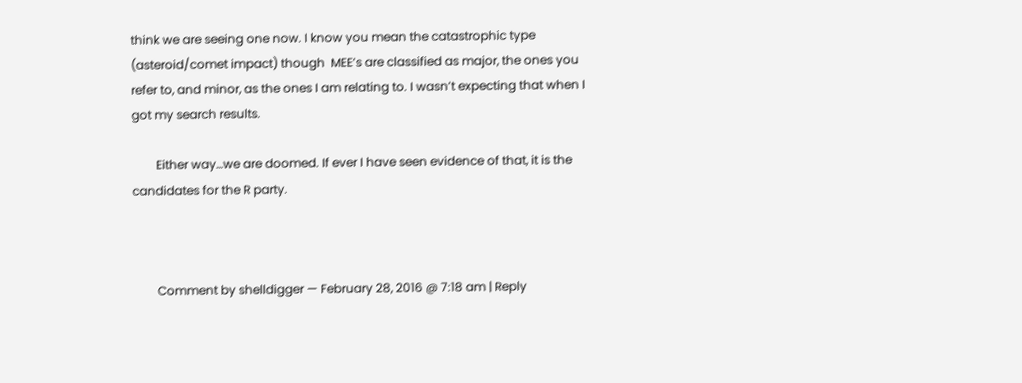think we are seeing one now. I know you mean the catastrophic type (asteroid/comet impact) though  MEE’s are classified as major, the ones you refer to, and minor, as the ones I am relating to. I wasn’t expecting that when I got my search results.

        Either way…we are doomed. If ever I have seen evidence of that, it is the candidates for the R party.



        Comment by shelldigger — February 28, 2016 @ 7:18 am | Reply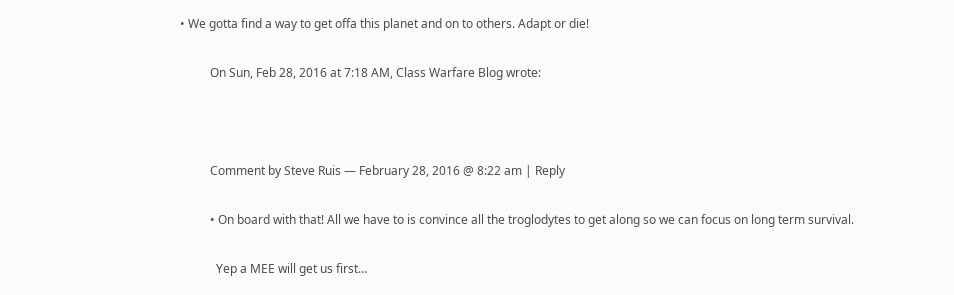• We gotta find a way to get offa this planet and on to others. Adapt or die!

          On Sun, Feb 28, 2016 at 7:18 AM, Class Warfare Blog wrote:



          Comment by Steve Ruis — February 28, 2016 @ 8:22 am | Reply

          • On board with that! All we have to is convince all the troglodytes to get along so we can focus on long term survival.

            Yep a MEE will get us first…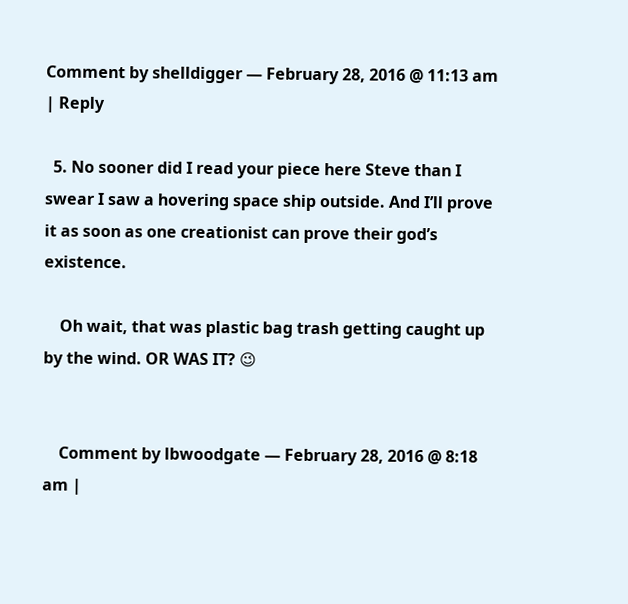Comment by shelldigger — February 28, 2016 @ 11:13 am | Reply

  5. No sooner did I read your piece here Steve than I swear I saw a hovering space ship outside. And I’ll prove it as soon as one creationist can prove their god’s existence.

    Oh wait, that was plastic bag trash getting caught up by the wind. OR WAS IT? 😉


    Comment by lbwoodgate — February 28, 2016 @ 8:18 am |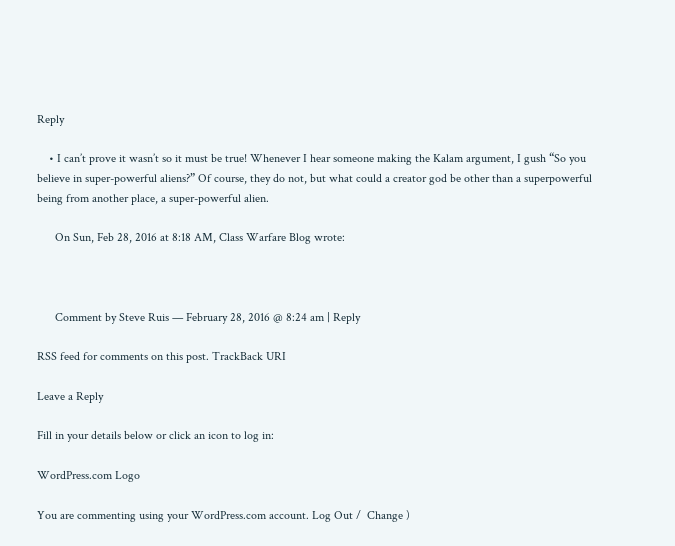Reply

    • I can’t prove it wasn’t so it must be true! Whenever I hear someone making the Kalam argument, I gush “So you believe in super-powerful aliens?” Of course, they do not, but what could a creator god be other than a superpowerful being from another place, a super-powerful alien.

      On Sun, Feb 28, 2016 at 8:18 AM, Class Warfare Blog wrote:



      Comment by Steve Ruis — February 28, 2016 @ 8:24 am | Reply

RSS feed for comments on this post. TrackBack URI

Leave a Reply

Fill in your details below or click an icon to log in:

WordPress.com Logo

You are commenting using your WordPress.com account. Log Out /  Change )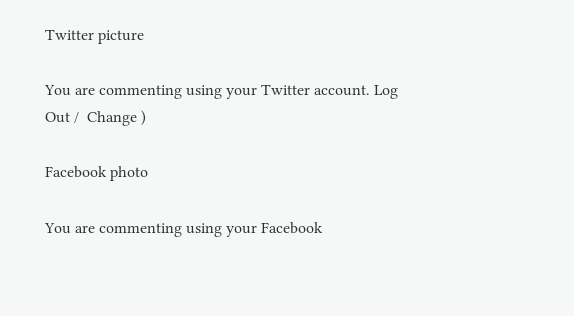Twitter picture

You are commenting using your Twitter account. Log Out /  Change )

Facebook photo

You are commenting using your Facebook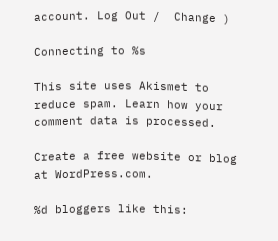account. Log Out /  Change )

Connecting to %s

This site uses Akismet to reduce spam. Learn how your comment data is processed.

Create a free website or blog at WordPress.com.

%d bloggers like this: